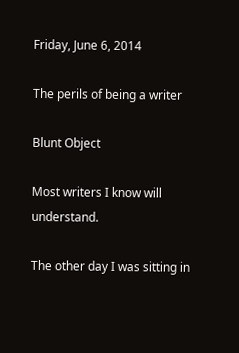Friday, June 6, 2014

The perils of being a writer

Blunt Object

Most writers I know will understand.

The other day I was sitting in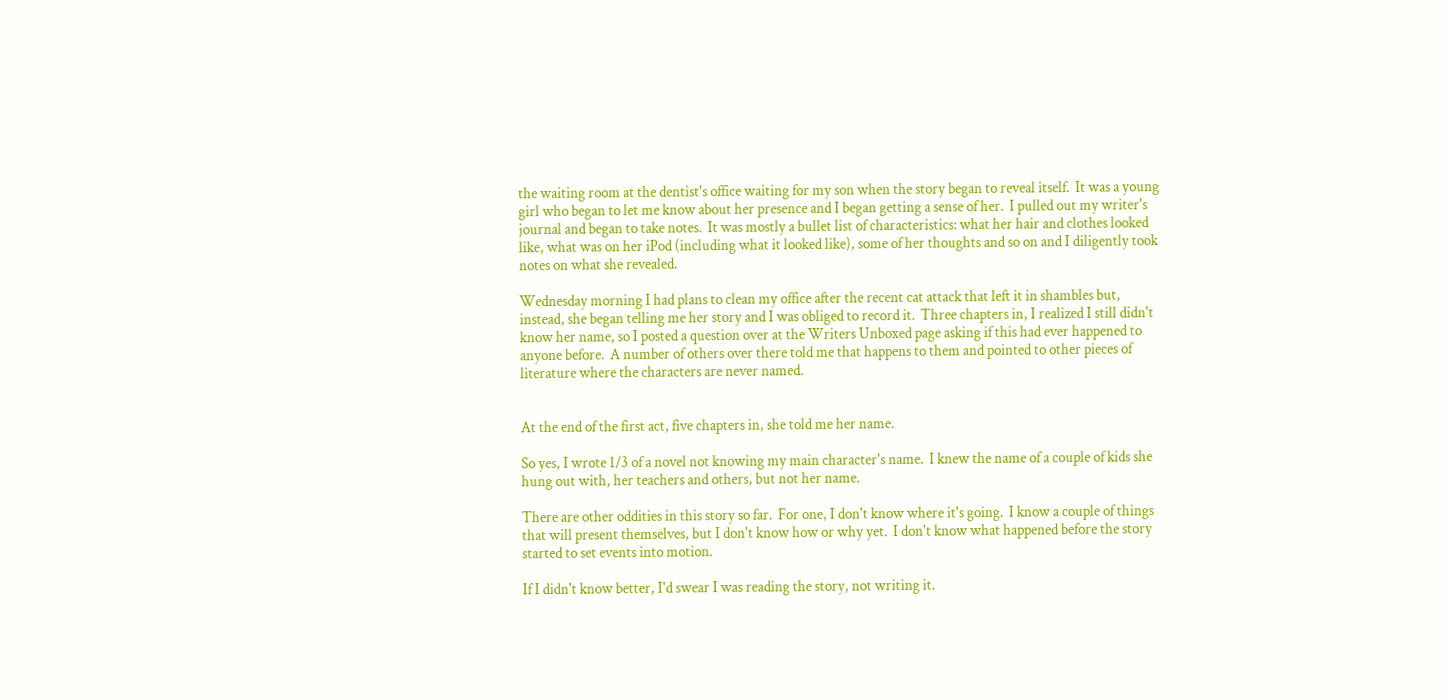the waiting room at the dentist's office waiting for my son when the story began to reveal itself.  It was a young girl who began to let me know about her presence and I began getting a sense of her.  I pulled out my writer's journal and began to take notes.  It was mostly a bullet list of characteristics: what her hair and clothes looked like, what was on her iPod (including what it looked like), some of her thoughts and so on and I diligently took notes on what she revealed.

Wednesday morning I had plans to clean my office after the recent cat attack that left it in shambles but, instead, she began telling me her story and I was obliged to record it.  Three chapters in, I realized I still didn't know her name, so I posted a question over at the Writers Unboxed page asking if this had ever happened to anyone before.  A number of others over there told me that happens to them and pointed to other pieces of literature where the characters are never named.


At the end of the first act, five chapters in, she told me her name.

So yes, I wrote 1/3 of a novel not knowing my main character's name.  I knew the name of a couple of kids she hung out with, her teachers and others, but not her name.

There are other oddities in this story so far.  For one, I don't know where it's going.  I know a couple of things that will present themselves, but I don't know how or why yet.  I don't know what happened before the story started to set events into motion.

If I didn't know better, I'd swear I was reading the story, not writing it.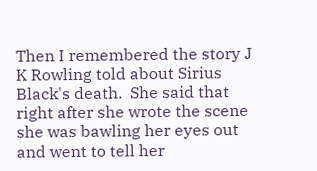Then I remembered the story J K Rowling told about Sirius Black's death.  She said that right after she wrote the scene she was bawling her eyes out and went to tell her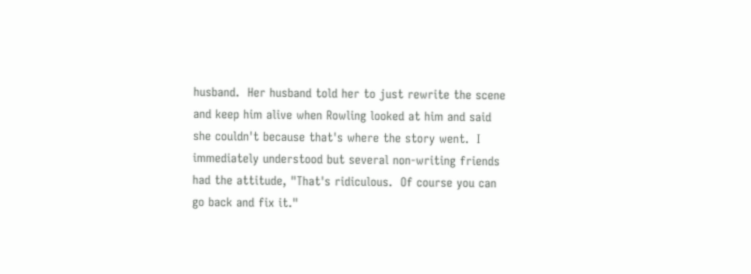husband.  Her husband told her to just rewrite the scene and keep him alive when Rowling looked at him and said she couldn't because that's where the story went.  I immediately understood but several non-writing friends had the attitude, "That's ridiculous.  Of course you can go back and fix it."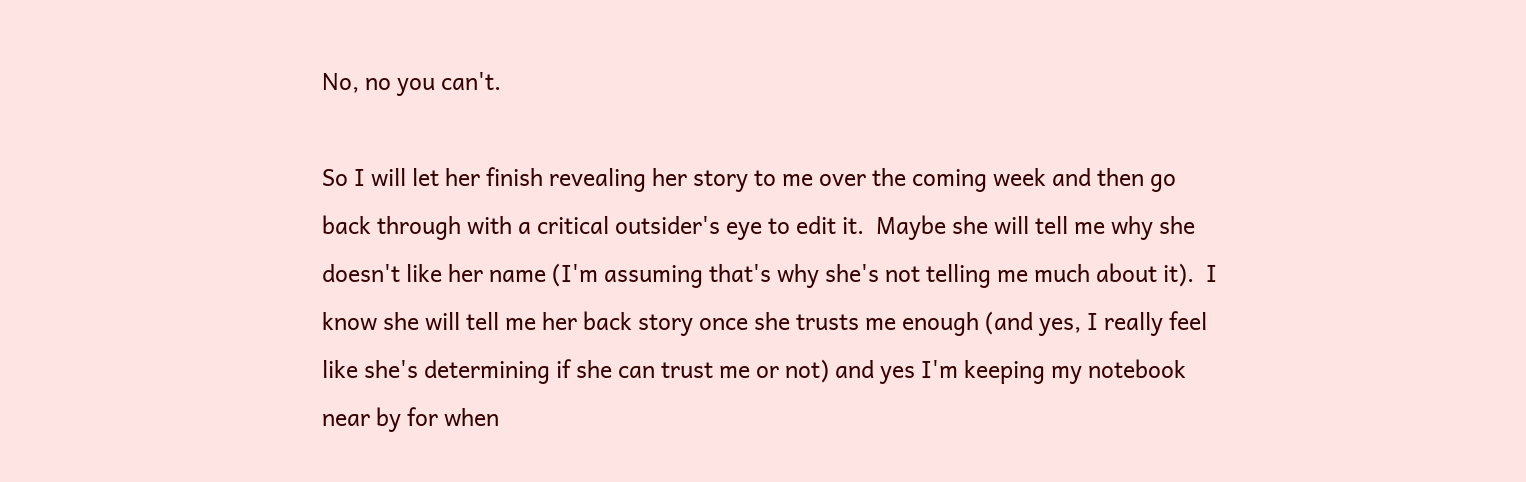No, no you can't.

So I will let her finish revealing her story to me over the coming week and then go back through with a critical outsider's eye to edit it.  Maybe she will tell me why she doesn't like her name (I'm assuming that's why she's not telling me much about it).  I know she will tell me her back story once she trusts me enough (and yes, I really feel like she's determining if she can trust me or not) and yes I'm keeping my notebook near by for when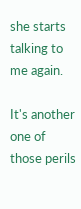she starts talking to me again.

It's another one of those perils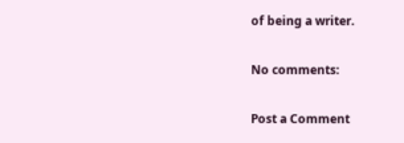of being a writer.

No comments:

Post a Comment